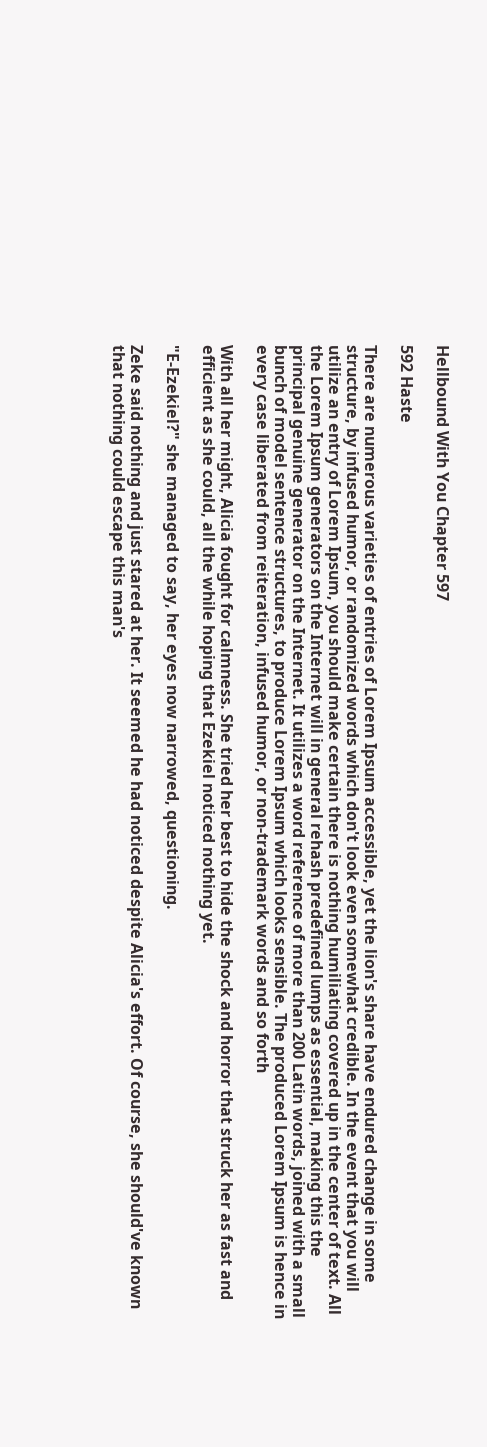Hellbound With You Chapter 597

592 Haste

There are numerous varieties of entries of Lorem Ipsum accessible, yet the lion's share have endured change in some structure, by infused humor, or randomized words which don't look even somewhat credible. In the event that you will utilize an entry of Lorem Ipsum, you should make certain there is nothing humiliating covered up in the center of text. All the Lorem Ipsum generators on the Internet will in general rehash predefined lumps as essential, making this the principal genuine generator on the Internet. It utilizes a word reference of more than 200 Latin words, joined with a small bunch of model sentence structures, to produce Lorem Ipsum which looks sensible. The produced Lorem Ipsum is hence in every case liberated from reiteration, infused humor, or non-trademark words and so forth

With all her might, Alicia fought for calmness. She tried her best to hide the shock and horror that struck her as fast and efficient as she could, all the while hoping that Ezekiel noticed nothing yet.

"E-Ezekiel?" she managed to say, her eyes now narrowed, questioning.

Zeke said nothing and just stared at her. It seemed he had noticed despite Alicia's effort. Of course, she should've known that nothing could escape this man's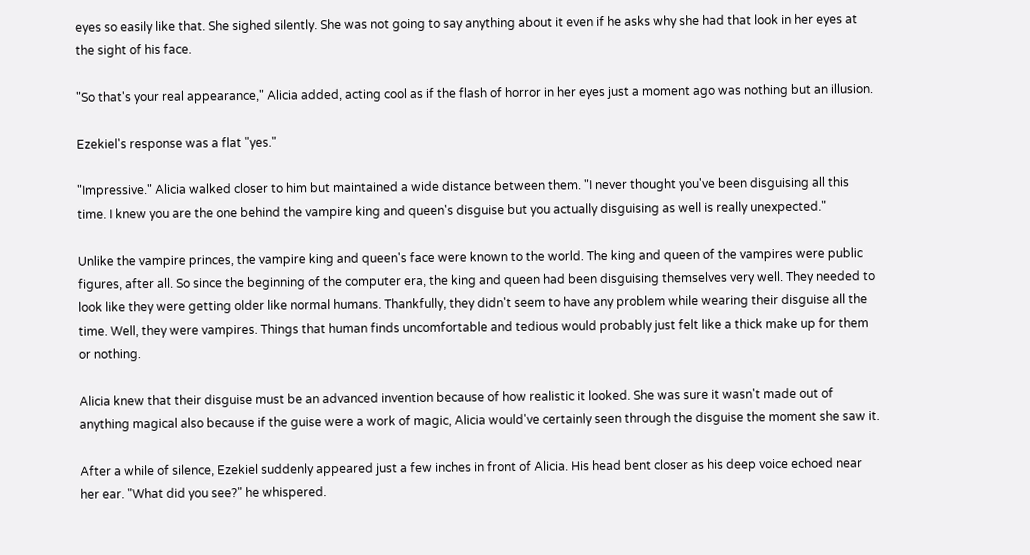eyes so easily like that. She sighed silently. She was not going to say anything about it even if he asks why she had that look in her eyes at the sight of his face.

"So that's your real appearance," Alicia added, acting cool as if the flash of horror in her eyes just a moment ago was nothing but an illusion.

Ezekiel's response was a flat "yes."

"Impressive." Alicia walked closer to him but maintained a wide distance between them. "I never thought you've been disguising all this time. I knew you are the one behind the vampire king and queen's disguise but you actually disguising as well is really unexpected."

Unlike the vampire princes, the vampire king and queen's face were known to the world. The king and queen of the vampires were public figures, after all. So since the beginning of the computer era, the king and queen had been disguising themselves very well. They needed to look like they were getting older like normal humans. Thankfully, they didn't seem to have any problem while wearing their disguise all the time. Well, they were vampires. Things that human finds uncomfortable and tedious would probably just felt like a thick make up for them or nothing.

Alicia knew that their disguise must be an advanced invention because of how realistic it looked. She was sure it wasn't made out of anything magical also because if the guise were a work of magic, Alicia would've certainly seen through the disguise the moment she saw it.

After a while of silence, Ezekiel suddenly appeared just a few inches in front of Alicia. His head bent closer as his deep voice echoed near her ear. "What did you see?" he whispered.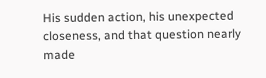His sudden action, his unexpected closeness, and that question nearly made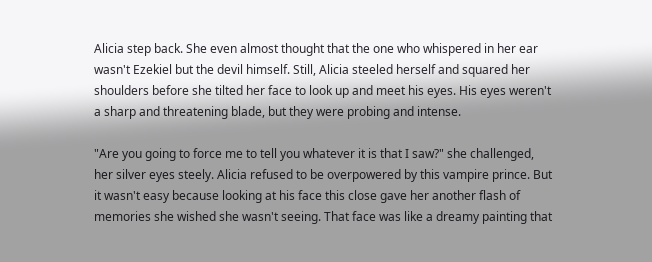Alicia step back. She even almost thought that the one who whispered in her ear wasn't Ezekiel but the devil himself. Still, Alicia steeled herself and squared her shoulders before she tilted her face to look up and meet his eyes. His eyes weren't a sharp and threatening blade, but they were probing and intense.

"Are you going to force me to tell you whatever it is that I saw?" she challenged, her silver eyes steely. Alicia refused to be overpowered by this vampire prince. But it wasn't easy because looking at his face this close gave her another flash of memories she wished she wasn't seeing. That face was like a dreamy painting that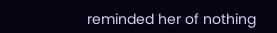reminded her of nothing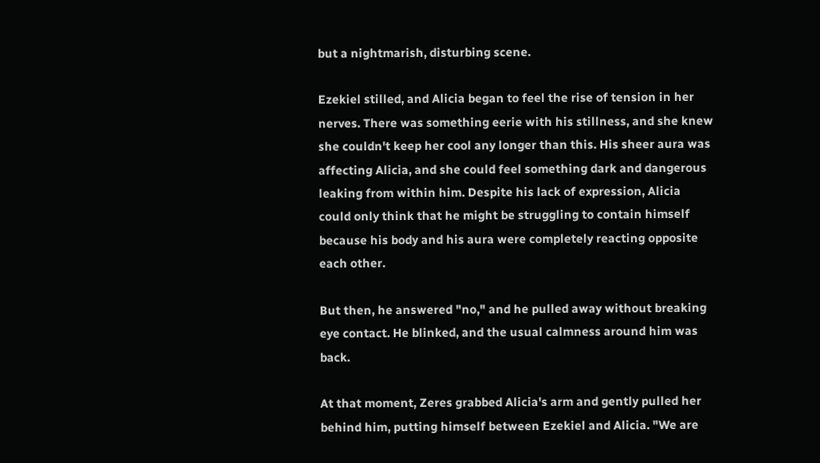but a nightmarish, disturbing scene.

Ezekiel stilled, and Alicia began to feel the rise of tension in her nerves. There was something eerie with his stillness, and she knew she couldn't keep her cool any longer than this. His sheer aura was affecting Alicia, and she could feel something dark and dangerous leaking from within him. Despite his lack of expression, Alicia could only think that he might be struggling to contain himself because his body and his aura were completely reacting opposite each other.

But then, he answered "no," and he pulled away without breaking eye contact. He blinked, and the usual calmness around him was back.

At that moment, Zeres grabbed Alicia's arm and gently pulled her behind him, putting himself between Ezekiel and Alicia. "We are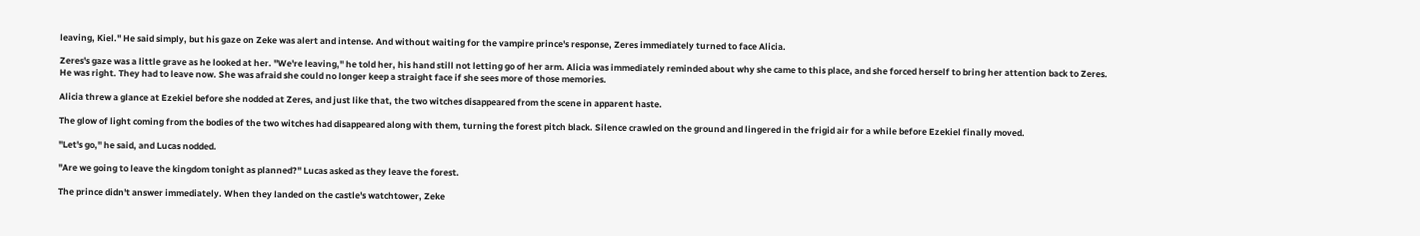leaving, Kiel." He said simply, but his gaze on Zeke was alert and intense. And without waiting for the vampire prince's response, Zeres immediately turned to face Alicia.

Zeres's gaze was a little grave as he looked at her. "We're leaving," he told her, his hand still not letting go of her arm. Alicia was immediately reminded about why she came to this place, and she forced herself to bring her attention back to Zeres. He was right. They had to leave now. She was afraid she could no longer keep a straight face if she sees more of those memories.

Alicia threw a glance at Ezekiel before she nodded at Zeres, and just like that, the two witches disappeared from the scene in apparent haste.

The glow of light coming from the bodies of the two witches had disappeared along with them, turning the forest pitch black. Silence crawled on the ground and lingered in the frigid air for a while before Ezekiel finally moved.

"Let's go," he said, and Lucas nodded.

"Are we going to leave the kingdom tonight as planned?" Lucas asked as they leave the forest.

The prince didn't answer immediately. When they landed on the castle's watchtower, Zeke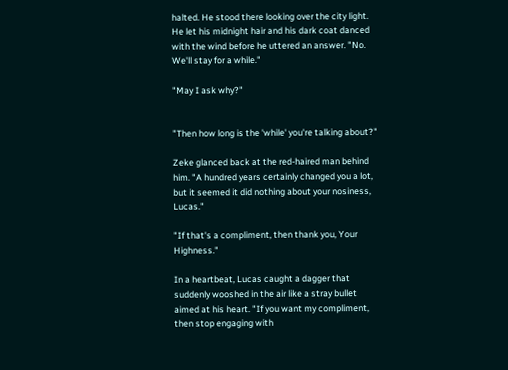halted. He stood there looking over the city light. He let his midnight hair and his dark coat danced with the wind before he uttered an answer. "No. We'll stay for a while."

"May I ask why?"


"Then how long is the 'while' you're talking about?"

Zeke glanced back at the red-haired man behind him. "A hundred years certainly changed you a lot, but it seemed it did nothing about your nosiness, Lucas."

"If that's a compliment, then thank you, Your Highness."

In a heartbeat, Lucas caught a dagger that suddenly wooshed in the air like a stray bullet aimed at his heart. "If you want my compliment, then stop engaging with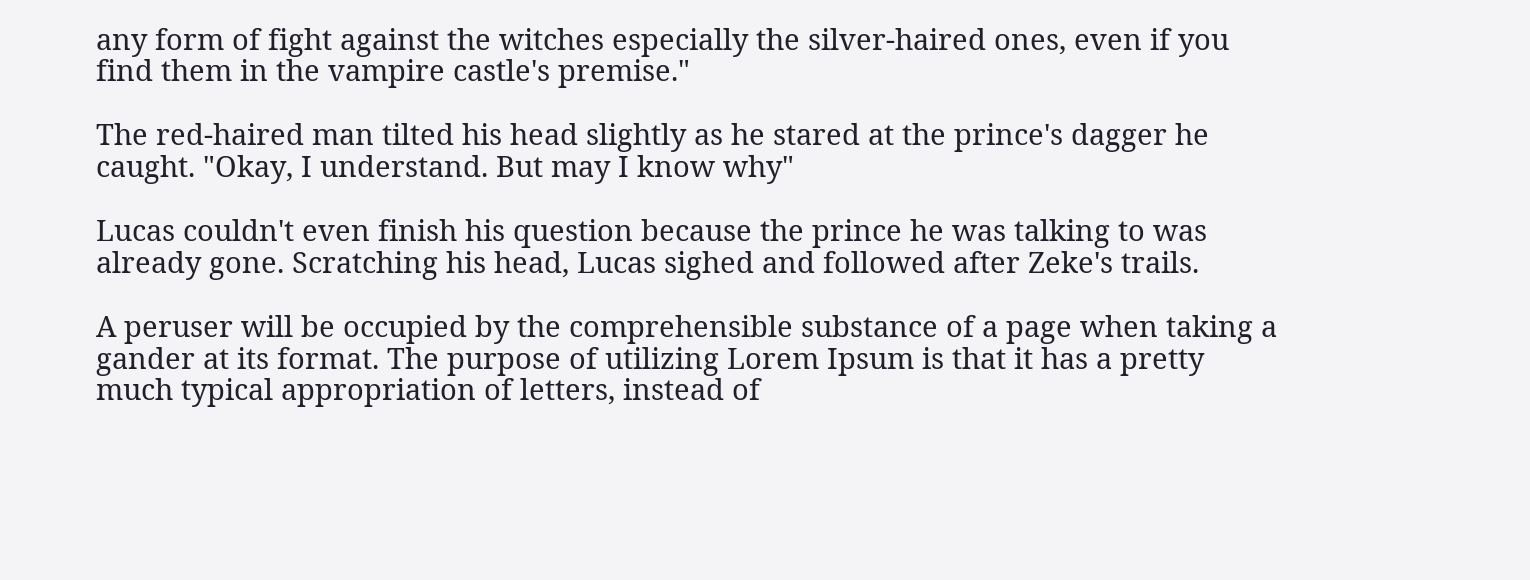any form of fight against the witches especially the silver-haired ones, even if you find them in the vampire castle's premise."

The red-haired man tilted his head slightly as he stared at the prince's dagger he caught. "Okay, I understand. But may I know why"

Lucas couldn't even finish his question because the prince he was talking to was already gone. Scratching his head, Lucas sighed and followed after Zeke's trails.

A peruser will be occupied by the comprehensible substance of a page when taking a gander at its format. The purpose of utilizing Lorem Ipsum is that it has a pretty much typical appropriation of letters, instead of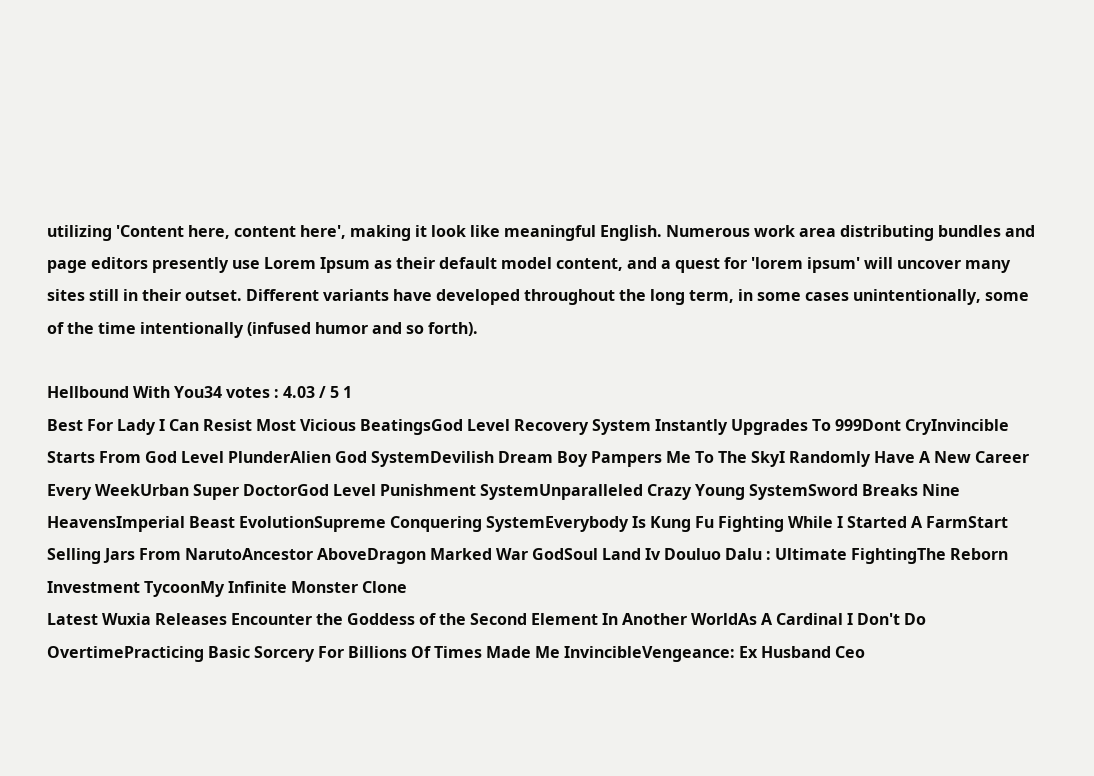utilizing 'Content here, content here', making it look like meaningful English. Numerous work area distributing bundles and page editors presently use Lorem Ipsum as their default model content, and a quest for 'lorem ipsum' will uncover many sites still in their outset. Different variants have developed throughout the long term, in some cases unintentionally, some of the time intentionally (infused humor and so forth).

Hellbound With You34 votes : 4.03 / 5 1
Best For Lady I Can Resist Most Vicious BeatingsGod Level Recovery System Instantly Upgrades To 999Dont CryInvincible Starts From God Level PlunderAlien God SystemDevilish Dream Boy Pampers Me To The SkyI Randomly Have A New Career Every WeekUrban Super DoctorGod Level Punishment SystemUnparalleled Crazy Young SystemSword Breaks Nine HeavensImperial Beast EvolutionSupreme Conquering SystemEverybody Is Kung Fu Fighting While I Started A FarmStart Selling Jars From NarutoAncestor AboveDragon Marked War GodSoul Land Iv Douluo Dalu : Ultimate FightingThe Reborn Investment TycoonMy Infinite Monster Clone
Latest Wuxia Releases Encounter the Goddess of the Second Element In Another WorldAs A Cardinal I Don't Do OvertimePracticing Basic Sorcery For Billions Of Times Made Me InvincibleVengeance: Ex Husband Ceo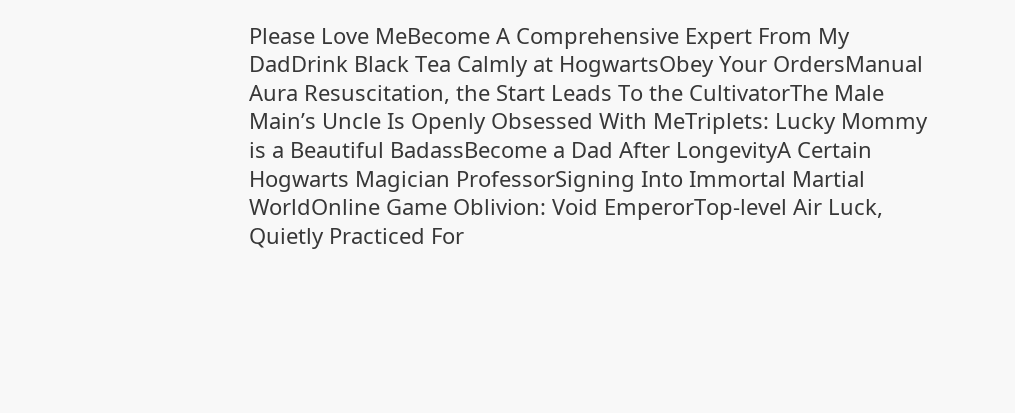Please Love MeBecome A Comprehensive Expert From My DadDrink Black Tea Calmly at HogwartsObey Your OrdersManual Aura Resuscitation, the Start Leads To the CultivatorThe Male Main’s Uncle Is Openly Obsessed With MeTriplets: Lucky Mommy is a Beautiful BadassBecome a Dad After LongevityA Certain Hogwarts Magician ProfessorSigning Into Immortal Martial WorldOnline Game Oblivion: Void EmperorTop-level Air Luck, Quietly Practiced For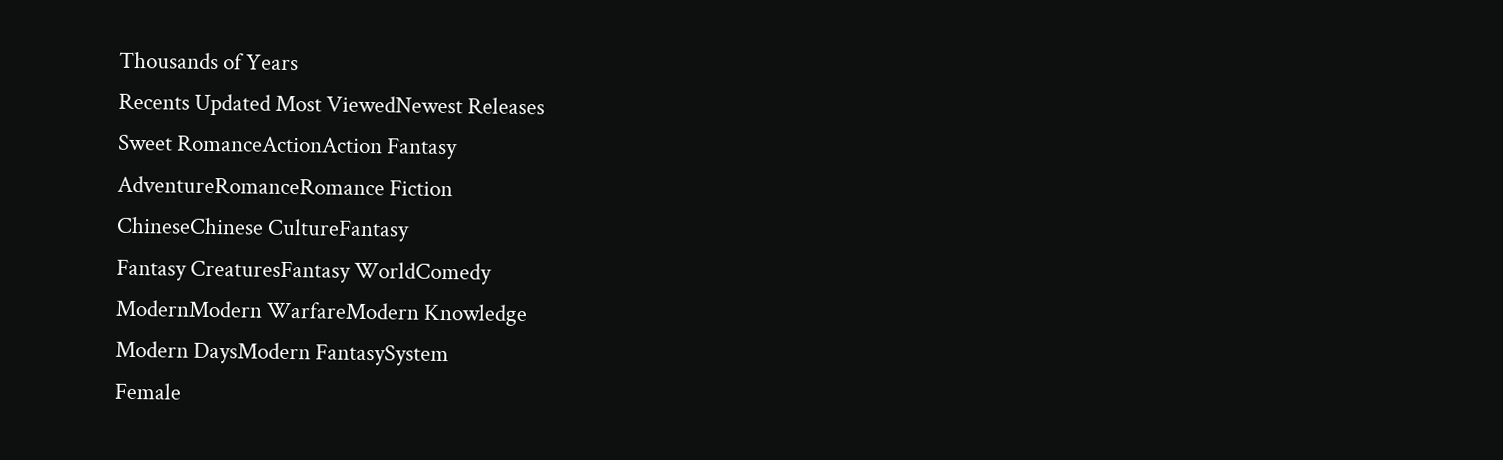Thousands of Years
Recents Updated Most ViewedNewest Releases
Sweet RomanceActionAction Fantasy
AdventureRomanceRomance Fiction
ChineseChinese CultureFantasy
Fantasy CreaturesFantasy WorldComedy
ModernModern WarfareModern Knowledge
Modern DaysModern FantasySystem
Female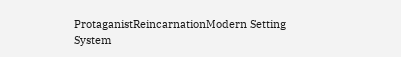ProtaganistReincarnationModern Setting
System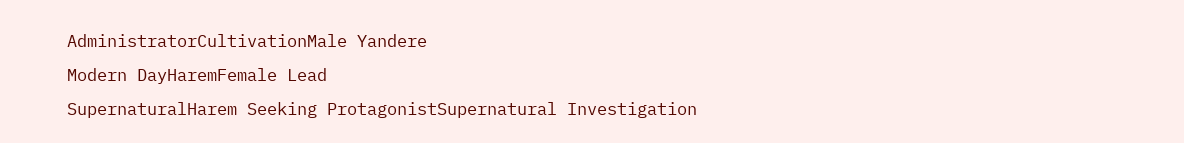AdministratorCultivationMale Yandere
Modern DayHaremFemale Lead
SupernaturalHarem Seeking ProtagonistSupernatural Investigation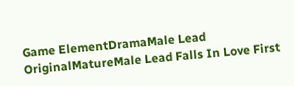Game ElementDramaMale Lead
OriginalMatureMale Lead Falls In Love First